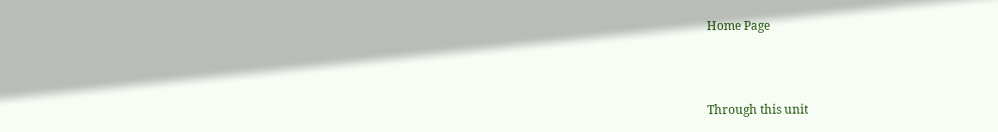Home Page



Through this unit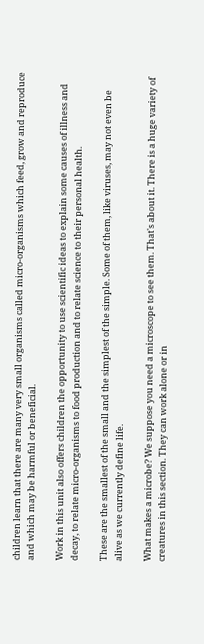children learn that there are many very small organisms called micro-organisms which feed, grow and reproduce and which may be harmful or beneficial.

Work in this unit also offers children the opportunity to use scientific ideas to explain some causes of illness and decay, to relate micro-organisms to food production and to relate science to their personal health.

These are the smallest of the small and the simplest of the simple. Some of them, like viruses, may not even be alive as we currently define life.

What makes a microbe? We suppose you need a microscope to see them. That's about it. There is a huge variety of creatures in this section. They can work alone or in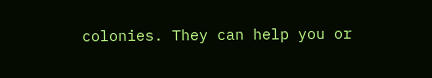colonies. They can help you or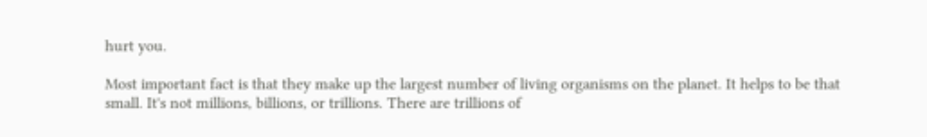hurt you.

Most important fact is that they make up the largest number of living organisms on the planet. It helps to be that small. It's not millions, billions, or trillions. There are trillions of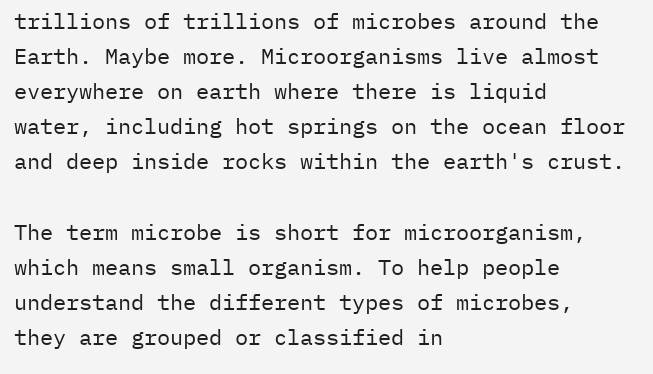trillions of trillions of microbes around the Earth. Maybe more. Microorganisms live almost everywhere on earth where there is liquid water, including hot springs on the ocean floor and deep inside rocks within the earth's crust.

The term microbe is short for microorganism, which means small organism. To help people understand the different types of microbes, they are grouped or classified in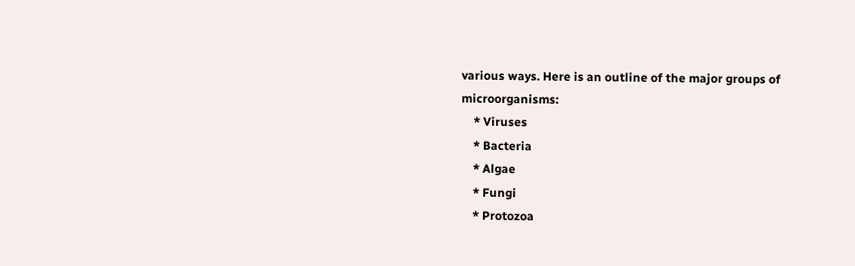various ways. Here is an outline of the major groups of microorganisms:
    * Viruses
    * Bacteria
    * Algae
    * Fungi
    * Protozoa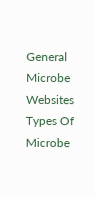General Microbe Websites
Types Of Microbe